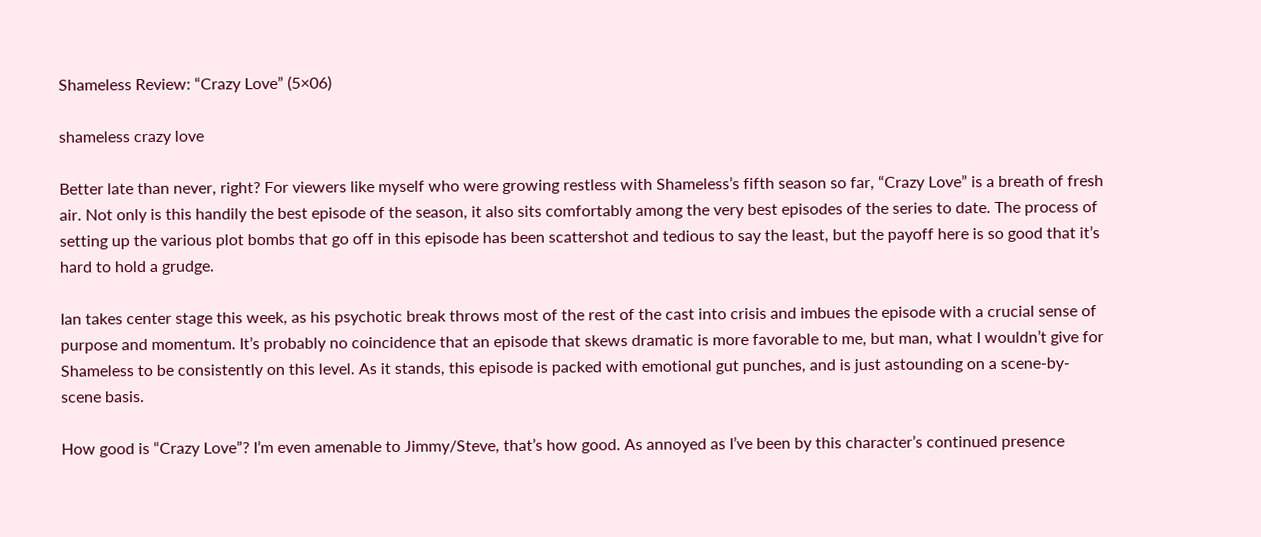Shameless Review: “Crazy Love” (5×06)

shameless crazy love

Better late than never, right? For viewers like myself who were growing restless with Shameless’s fifth season so far, “Crazy Love” is a breath of fresh air. Not only is this handily the best episode of the season, it also sits comfortably among the very best episodes of the series to date. The process of setting up the various plot bombs that go off in this episode has been scattershot and tedious to say the least, but the payoff here is so good that it’s hard to hold a grudge.

Ian takes center stage this week, as his psychotic break throws most of the rest of the cast into crisis and imbues the episode with a crucial sense of purpose and momentum. It’s probably no coincidence that an episode that skews dramatic is more favorable to me, but man, what I wouldn’t give for Shameless to be consistently on this level. As it stands, this episode is packed with emotional gut punches, and is just astounding on a scene-by-scene basis.

How good is “Crazy Love”? I’m even amenable to Jimmy/Steve, that’s how good. As annoyed as I’ve been by this character’s continued presence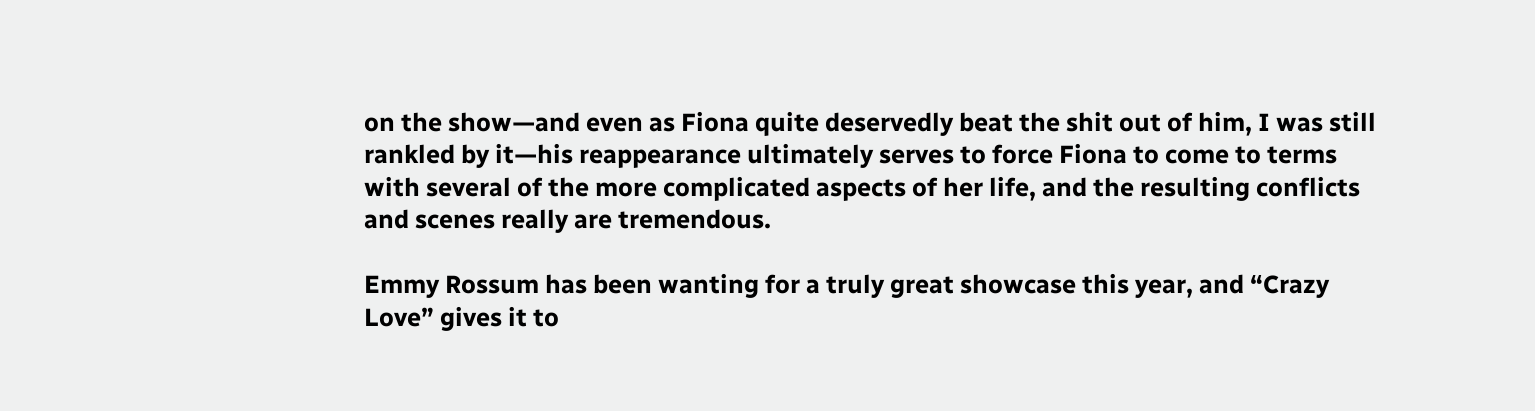on the show—and even as Fiona quite deservedly beat the shit out of him, I was still rankled by it—his reappearance ultimately serves to force Fiona to come to terms with several of the more complicated aspects of her life, and the resulting conflicts and scenes really are tremendous.

Emmy Rossum has been wanting for a truly great showcase this year, and “Crazy Love” gives it to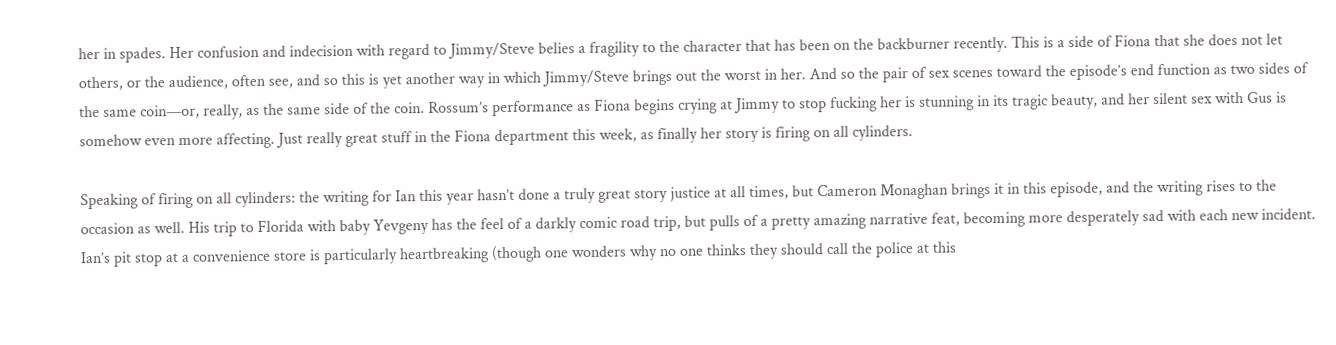her in spades. Her confusion and indecision with regard to Jimmy/Steve belies a fragility to the character that has been on the backburner recently. This is a side of Fiona that she does not let others, or the audience, often see, and so this is yet another way in which Jimmy/Steve brings out the worst in her. And so the pair of sex scenes toward the episode’s end function as two sides of the same coin—or, really, as the same side of the coin. Rossum’s performance as Fiona begins crying at Jimmy to stop fucking her is stunning in its tragic beauty, and her silent sex with Gus is somehow even more affecting. Just really great stuff in the Fiona department this week, as finally her story is firing on all cylinders.

Speaking of firing on all cylinders: the writing for Ian this year hasn’t done a truly great story justice at all times, but Cameron Monaghan brings it in this episode, and the writing rises to the occasion as well. His trip to Florida with baby Yevgeny has the feel of a darkly comic road trip, but pulls of a pretty amazing narrative feat, becoming more desperately sad with each new incident. Ian’s pit stop at a convenience store is particularly heartbreaking (though one wonders why no one thinks they should call the police at this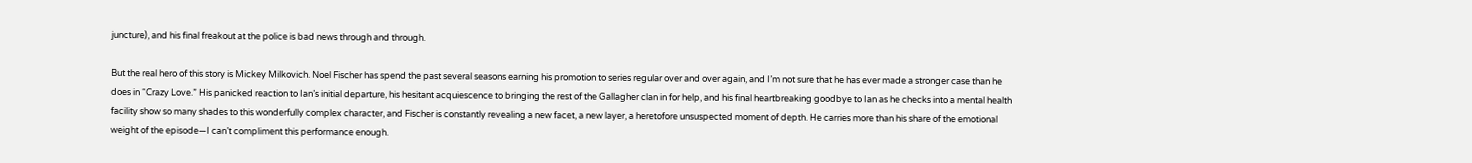juncture), and his final freakout at the police is bad news through and through.

But the real hero of this story is Mickey Milkovich. Noel Fischer has spend the past several seasons earning his promotion to series regular over and over again, and I’m not sure that he has ever made a stronger case than he does in “Crazy Love.” His panicked reaction to Ian’s initial departure, his hesitant acquiescence to bringing the rest of the Gallagher clan in for help, and his final heartbreaking goodbye to Ian as he checks into a mental health facility show so many shades to this wonderfully complex character, and Fischer is constantly revealing a new facet, a new layer, a heretofore unsuspected moment of depth. He carries more than his share of the emotional weight of the episode—I can’t compliment this performance enough.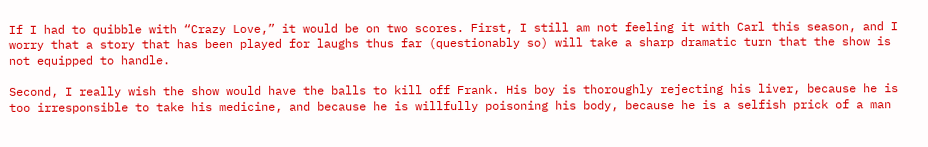If I had to quibble with “Crazy Love,” it would be on two scores. First, I still am not feeling it with Carl this season, and I worry that a story that has been played for laughs thus far (questionably so) will take a sharp dramatic turn that the show is not equipped to handle.

Second, I really wish the show would have the balls to kill off Frank. His boy is thoroughly rejecting his liver, because he is too irresponsible to take his medicine, and because he is willfully poisoning his body, because he is a selfish prick of a man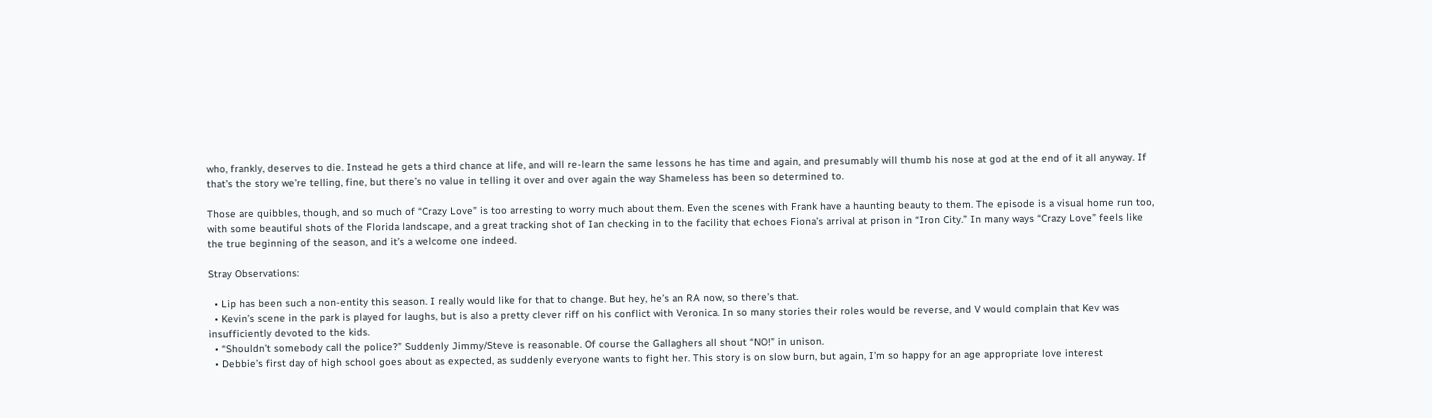who, frankly, deserves to die. Instead he gets a third chance at life, and will re-learn the same lessons he has time and again, and presumably will thumb his nose at god at the end of it all anyway. If that’s the story we’re telling, fine, but there’s no value in telling it over and over again the way Shameless has been so determined to.

Those are quibbles, though, and so much of “Crazy Love” is too arresting to worry much about them. Even the scenes with Frank have a haunting beauty to them. The episode is a visual home run too, with some beautiful shots of the Florida landscape, and a great tracking shot of Ian checking in to the facility that echoes Fiona’s arrival at prison in “Iron City.” In many ways “Crazy Love” feels like the true beginning of the season, and it’s a welcome one indeed.

Stray Observations:

  • Lip has been such a non-entity this season. I really would like for that to change. But hey, he’s an RA now, so there’s that.
  • Kevin’s scene in the park is played for laughs, but is also a pretty clever riff on his conflict with Veronica. In so many stories their roles would be reverse, and V would complain that Kev was insufficiently devoted to the kids.
  • “Shouldn’t somebody call the police?” Suddenly Jimmy/Steve is reasonable. Of course the Gallaghers all shout “NO!” in unison.
  • Debbie’s first day of high school goes about as expected, as suddenly everyone wants to fight her. This story is on slow burn, but again, I’m so happy for an age appropriate love interest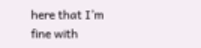here that I’m fine with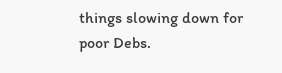things slowing down for poor Debs.